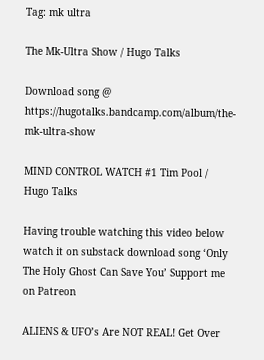Tag: mk ultra

The Mk-Ultra Show / Hugo Talks

Download song @ https://hugotalks.bandcamp.com/album/the-mk-ultra-show

MIND CONTROL WATCH #1 Tim Pool / Hugo Talks

Having trouble watching this video below watch it on substack download song ‘Only The Holy Ghost Can Save You’ Support me on Patreon

ALIENS & UFO’s Are NOT REAL! Get Over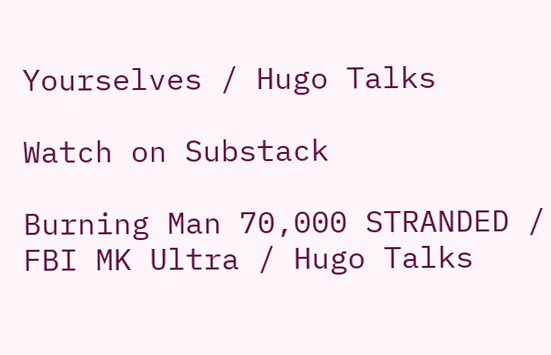Yourselves / Hugo Talks

Watch on Substack

Burning Man 70,000 STRANDED / FBI MK Ultra / Hugo Talks